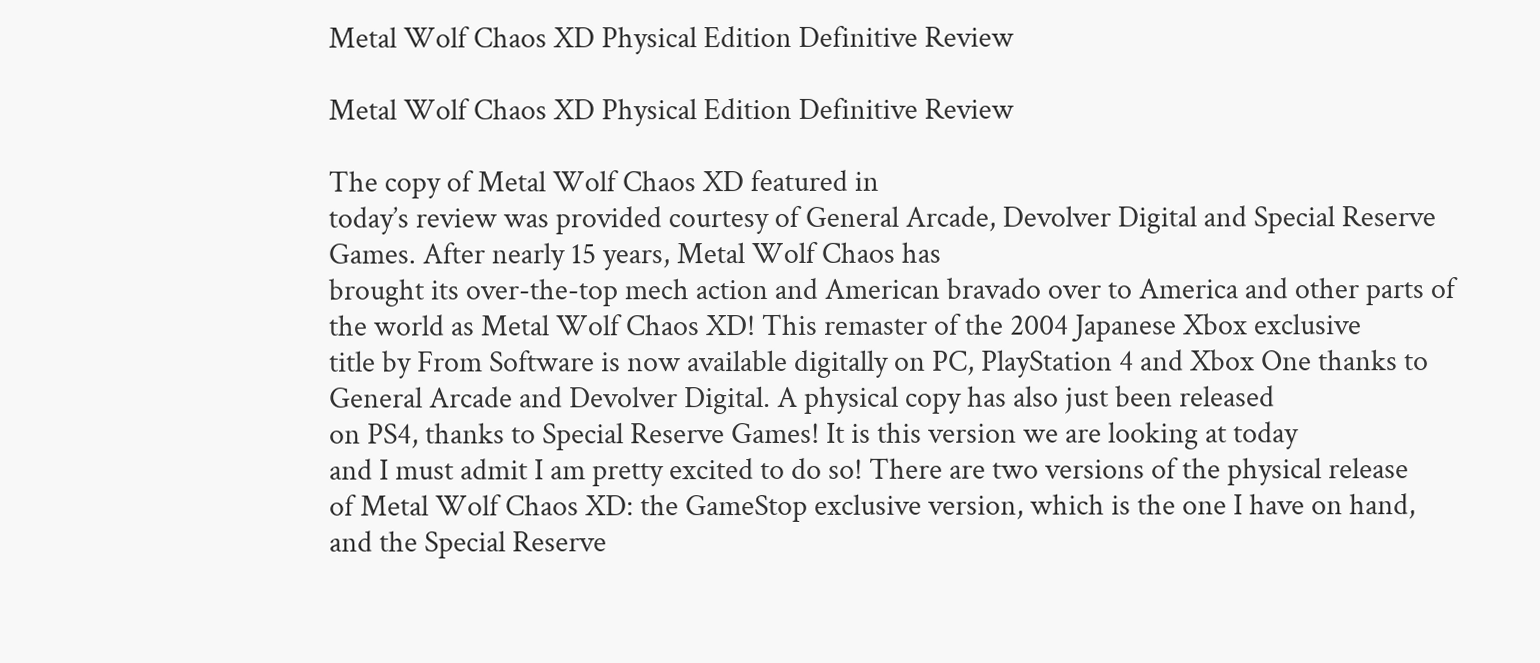Metal Wolf Chaos XD Physical Edition Definitive Review

Metal Wolf Chaos XD Physical Edition Definitive Review

The copy of Metal Wolf Chaos XD featured in
today’s review was provided courtesy of General Arcade, Devolver Digital and Special Reserve
Games. After nearly 15 years, Metal Wolf Chaos has
brought its over-the-top mech action and American bravado over to America and other parts of
the world as Metal Wolf Chaos XD! This remaster of the 2004 Japanese Xbox exclusive
title by From Software is now available digitally on PC, PlayStation 4 and Xbox One thanks to
General Arcade and Devolver Digital. A physical copy has also just been released
on PS4, thanks to Special Reserve Games! It is this version we are looking at today
and I must admit I am pretty excited to do so! There are two versions of the physical release
of Metal Wolf Chaos XD: the GameStop exclusive version, which is the one I have on hand,
and the Special Reserve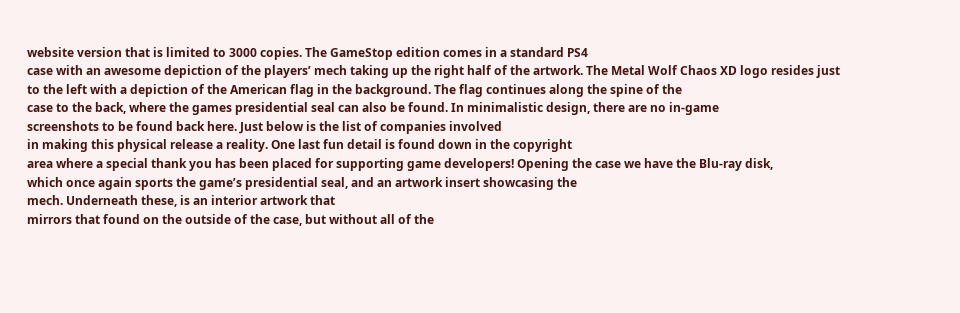website version that is limited to 3000 copies. The GameStop edition comes in a standard PS4
case with an awesome depiction of the players’ mech taking up the right half of the artwork. The Metal Wolf Chaos XD logo resides just
to the left with a depiction of the American flag in the background. The flag continues along the spine of the
case to the back, where the games presidential seal can also be found. In minimalistic design, there are no in-game
screenshots to be found back here. Just below is the list of companies involved
in making this physical release a reality. One last fun detail is found down in the copyright
area where a special thank you has been placed for supporting game developers! Opening the case we have the Blu-ray disk,
which once again sports the game’s presidential seal, and an artwork insert showcasing the
mech. Underneath these, is an interior artwork that
mirrors that found on the outside of the case, but without all of the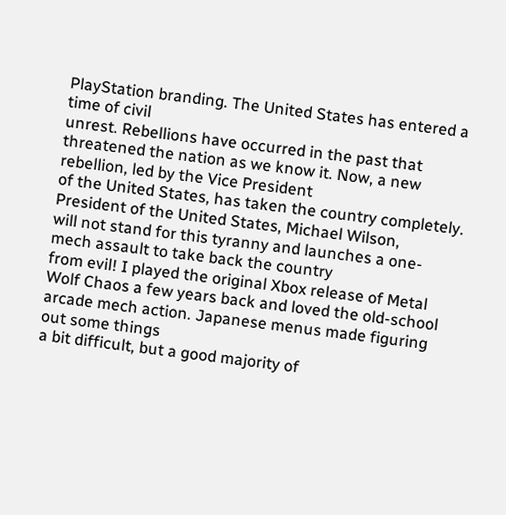PlayStation branding. The United States has entered a time of civil
unrest. Rebellions have occurred in the past that
threatened the nation as we know it. Now, a new rebellion, led by the Vice President
of the United States, has taken the country completely. President of the United States, Michael Wilson,
will not stand for this tyranny and launches a one-mech assault to take back the country
from evil! I played the original Xbox release of Metal
Wolf Chaos a few years back and loved the old-school arcade mech action. Japanese menus made figuring out some things
a bit difficult, but a good majority of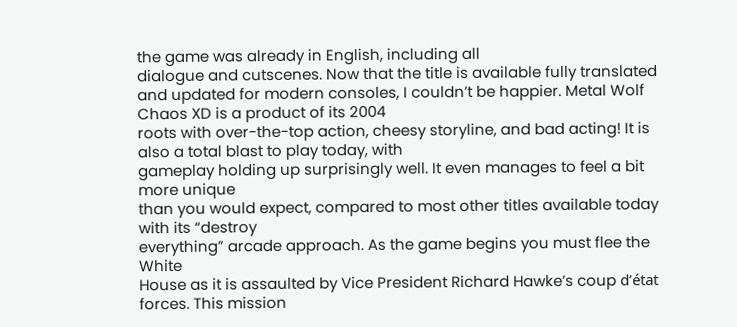the game was already in English, including all
dialogue and cutscenes. Now that the title is available fully translated
and updated for modern consoles, I couldn’t be happier. Metal Wolf Chaos XD is a product of its 2004
roots with over-the-top action, cheesy storyline, and bad acting! It is also a total blast to play today, with
gameplay holding up surprisingly well. It even manages to feel a bit more unique
than you would expect, compared to most other titles available today with its “destroy
everything” arcade approach. As the game begins you must flee the White
House as it is assaulted by Vice President Richard Hawke’s coup d’état forces. This mission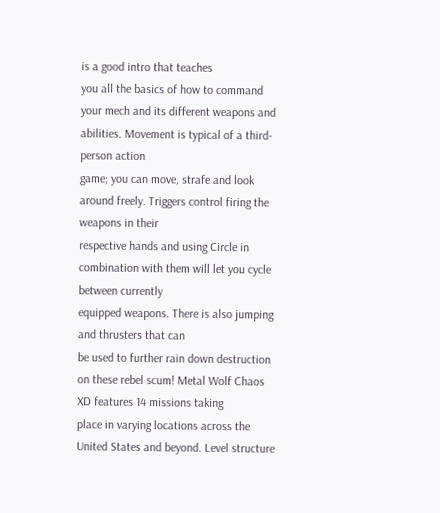is a good intro that teaches
you all the basics of how to command your mech and its different weapons and abilities. Movement is typical of a third-person action
game; you can move, strafe and look around freely. Triggers control firing the weapons in their
respective hands and using Circle in combination with them will let you cycle between currently
equipped weapons. There is also jumping and thrusters that can
be used to further rain down destruction on these rebel scum! Metal Wolf Chaos XD features 14 missions taking
place in varying locations across the United States and beyond. Level structure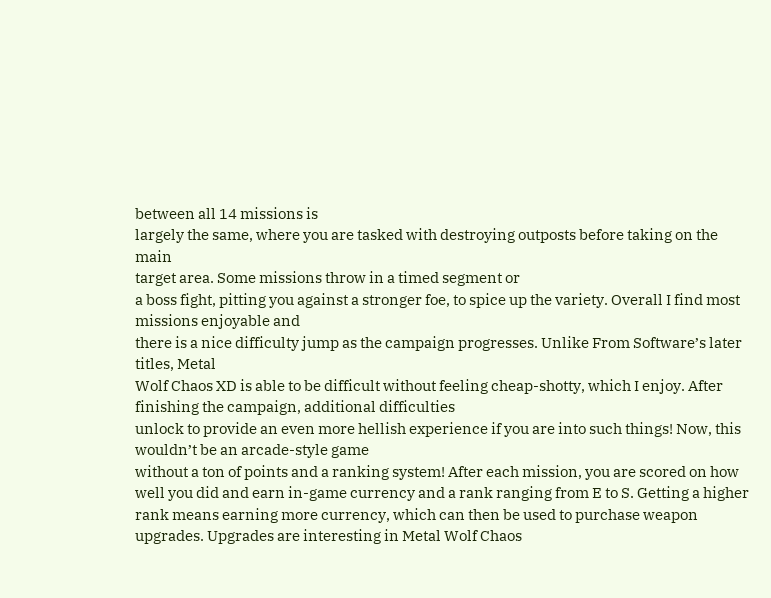between all 14 missions is
largely the same, where you are tasked with destroying outposts before taking on the main
target area. Some missions throw in a timed segment or
a boss fight, pitting you against a stronger foe, to spice up the variety. Overall I find most missions enjoyable and
there is a nice difficulty jump as the campaign progresses. Unlike From Software’s later titles, Metal
Wolf Chaos XD is able to be difficult without feeling cheap-shotty, which I enjoy. After finishing the campaign, additional difficulties
unlock to provide an even more hellish experience if you are into such things! Now, this wouldn’t be an arcade-style game
without a ton of points and a ranking system! After each mission, you are scored on how
well you did and earn in-game currency and a rank ranging from E to S. Getting a higher
rank means earning more currency, which can then be used to purchase weapon upgrades. Upgrades are interesting in Metal Wolf Chaos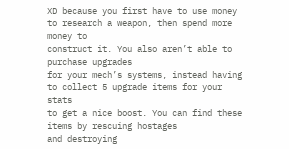XD because you first have to use money to research a weapon, then spend more money to
construct it. You also aren’t able to purchase upgrades
for your mech’s systems, instead having to collect 5 upgrade items for your stats
to get a nice boost. You can find these items by rescuing hostages
and destroying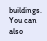buildings. You can also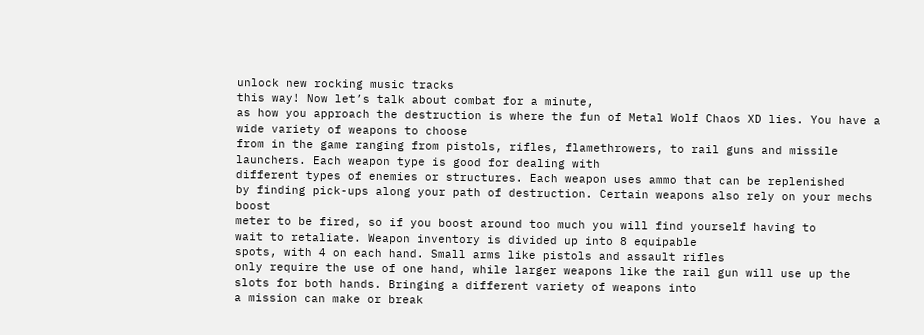unlock new rocking music tracks
this way! Now let’s talk about combat for a minute,
as how you approach the destruction is where the fun of Metal Wolf Chaos XD lies. You have a wide variety of weapons to choose
from in the game ranging from pistols, rifles, flamethrowers, to rail guns and missile launchers. Each weapon type is good for dealing with
different types of enemies or structures. Each weapon uses ammo that can be replenished
by finding pick-ups along your path of destruction. Certain weapons also rely on your mechs boost
meter to be fired, so if you boost around too much you will find yourself having to
wait to retaliate. Weapon inventory is divided up into 8 equipable
spots, with 4 on each hand. Small arms like pistols and assault rifles
only require the use of one hand, while larger weapons like the rail gun will use up the
slots for both hands. Bringing a different variety of weapons into
a mission can make or break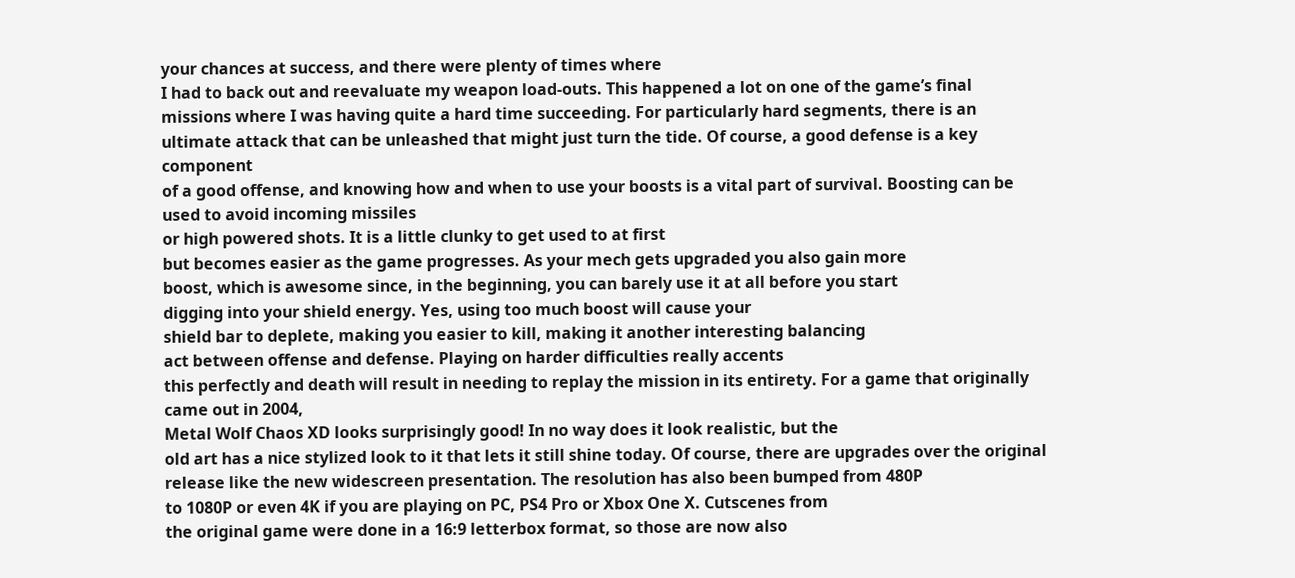your chances at success, and there were plenty of times where
I had to back out and reevaluate my weapon load-outs. This happened a lot on one of the game’s final
missions where I was having quite a hard time succeeding. For particularly hard segments, there is an
ultimate attack that can be unleashed that might just turn the tide. Of course, a good defense is a key component
of a good offense, and knowing how and when to use your boosts is a vital part of survival. Boosting can be used to avoid incoming missiles
or high powered shots. It is a little clunky to get used to at first
but becomes easier as the game progresses. As your mech gets upgraded you also gain more
boost, which is awesome since, in the beginning, you can barely use it at all before you start
digging into your shield energy. Yes, using too much boost will cause your
shield bar to deplete, making you easier to kill, making it another interesting balancing
act between offense and defense. Playing on harder difficulties really accents
this perfectly and death will result in needing to replay the mission in its entirety. For a game that originally came out in 2004,
Metal Wolf Chaos XD looks surprisingly good! In no way does it look realistic, but the
old art has a nice stylized look to it that lets it still shine today. Of course, there are upgrades over the original
release like the new widescreen presentation. The resolution has also been bumped from 480P
to 1080P or even 4K if you are playing on PC, PS4 Pro or Xbox One X. Cutscenes from
the original game were done in a 16:9 letterbox format, so those are now also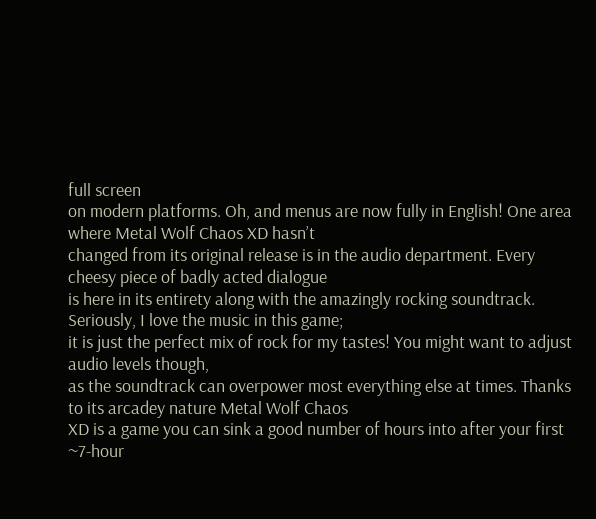full screen
on modern platforms. Oh, and menus are now fully in English! One area where Metal Wolf Chaos XD hasn’t
changed from its original release is in the audio department. Every cheesy piece of badly acted dialogue
is here in its entirety along with the amazingly rocking soundtrack. Seriously, I love the music in this game;
it is just the perfect mix of rock for my tastes! You might want to adjust audio levels though,
as the soundtrack can overpower most everything else at times. Thanks to its arcadey nature Metal Wolf Chaos
XD is a game you can sink a good number of hours into after your first ~7-hour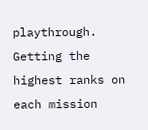playthrough. Getting the highest ranks on each mission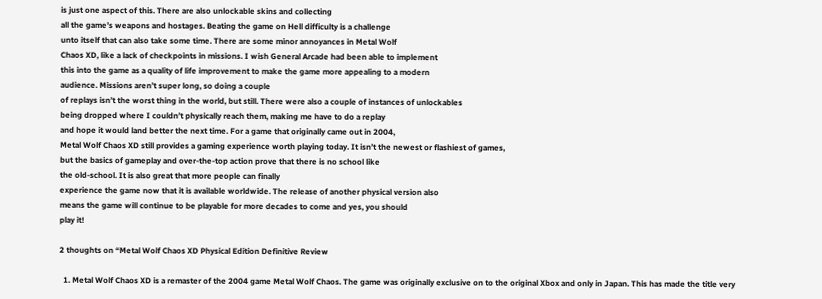is just one aspect of this. There are also unlockable skins and collecting
all the game’s weapons and hostages. Beating the game on Hell difficulty is a challenge
unto itself that can also take some time. There are some minor annoyances in Metal Wolf
Chaos XD, like a lack of checkpoints in missions. I wish General Arcade had been able to implement
this into the game as a quality of life improvement to make the game more appealing to a modern
audience. Missions aren’t super long, so doing a couple
of replays isn’t the worst thing in the world, but still. There were also a couple of instances of unlockables
being dropped where I couldn’t physically reach them, making me have to do a replay
and hope it would land better the next time. For a game that originally came out in 2004,
Metal Wolf Chaos XD still provides a gaming experience worth playing today. It isn’t the newest or flashiest of games,
but the basics of gameplay and over-the-top action prove that there is no school like
the old-school. It is also great that more people can finally
experience the game now that it is available worldwide. The release of another physical version also
means the game will continue to be playable for more decades to come and yes, you should
play it!

2 thoughts on “Metal Wolf Chaos XD Physical Edition Definitive Review

  1. Metal Wolf Chaos XD is a remaster of the 2004 game Metal Wolf Chaos. The game was originally exclusive on to the original Xbox and only in Japan. This has made the title very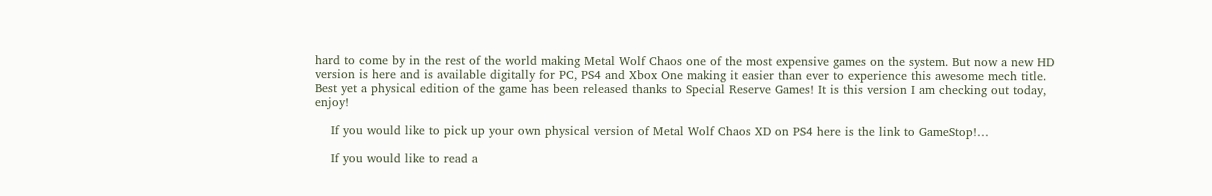hard to come by in the rest of the world making Metal Wolf Chaos one of the most expensive games on the system. But now a new HD version is here and is available digitally for PC, PS4 and Xbox One making it easier than ever to experience this awesome mech title. Best yet a physical edition of the game has been released thanks to Special Reserve Games! It is this version I am checking out today, enjoy!

    If you would like to pick up your own physical version of Metal Wolf Chaos XD on PS4 here is the link to GameStop!…

    If you would like to read a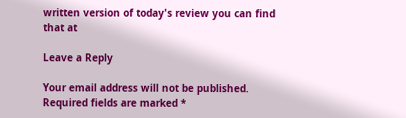written version of today's review you can find that at

Leave a Reply

Your email address will not be published. Required fields are marked *